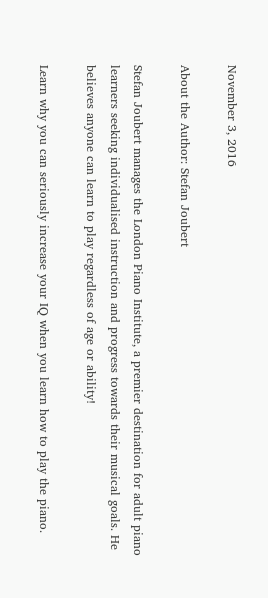November 3, 2016

About the Author: Stefan Joubert

Stefan Joubert manages the London Piano Institute, a premier destination for adult piano learners seeking individualised instruction and progress towards their musical goals. He believes anyone can learn to play regardless of age or ability!

Learn why you can seriously increase your IQ when you learn how to play the piano.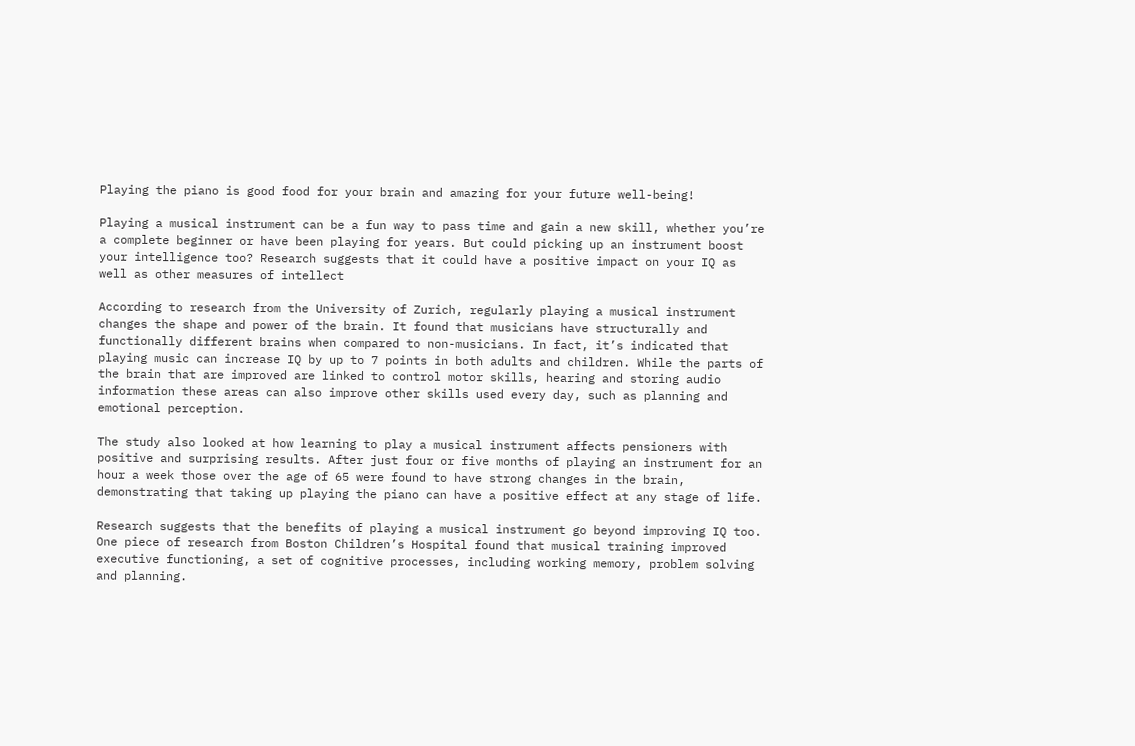Playing the piano is good food for your brain and amazing for your future well-being!

Playing a musical instrument can be a fun way to pass time and gain a new skill, whether you’re a complete beginner or have been playing for years. But could picking up an instrument boost your intelligence too? Research suggests that it could have a positive impact on your IQ as well as other measures of intellect

According to research from the University of Zurich, regularly playing a musical instrument changes the shape and power of the brain. It found that musicians have structurally and functionally different brains when compared to non-musicians. In fact, it’s indicated that playing music can increase IQ by up to 7 points in both adults and children. While the parts of the brain that are improved are linked to control motor skills, hearing and storing audio information these areas can also improve other skills used every day, such as planning and emotional perception.

The study also looked at how learning to play a musical instrument affects pensioners with positive and surprising results. After just four or five months of playing an instrument for an hour a week those over the age of 65 were found to have strong changes in the brain, demonstrating that taking up playing the piano can have a positive effect at any stage of life.

Research suggests that the benefits of playing a musical instrument go beyond improving IQ too. One piece of research from Boston Children’s Hospital found that musical training improved executive functioning, a set of cognitive processes, including working memory, problem solving and planning.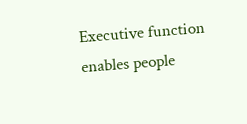Executive function enables people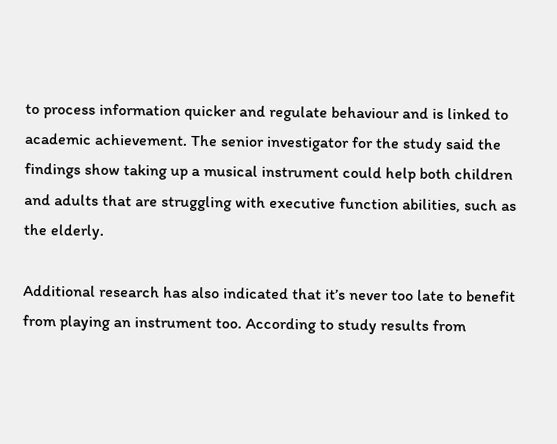to process information quicker and regulate behaviour and is linked to academic achievement. The senior investigator for the study said the findings show taking up a musical instrument could help both children and adults that are struggling with executive function abilities, such as the elderly.

Additional research has also indicated that it’s never too late to benefit from playing an instrument too. According to study results from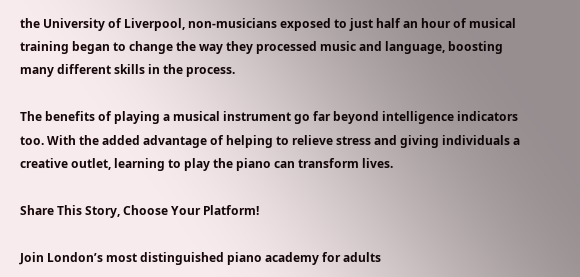the University of Liverpool, non-musicians exposed to just half an hour of musical training began to change the way they processed music and language, boosting many different skills in the process.

The benefits of playing a musical instrument go far beyond intelligence indicators too. With the added advantage of helping to relieve stress and giving individuals a creative outlet, learning to play the piano can transform lives.

Share This Story, Choose Your Platform!

Join London’s most distinguished piano academy for adults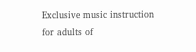Exclusive music instruction for adults of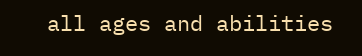all ages and abilities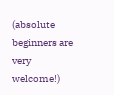(absolute beginners are very welcome!)